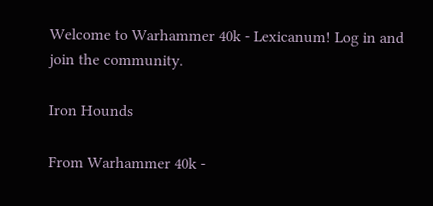Welcome to Warhammer 40k - Lexicanum! Log in and join the community.

Iron Hounds

From Warhammer 40k -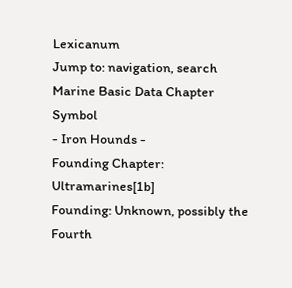Lexicanum
Jump to: navigation, search
Marine Basic Data Chapter Symbol
- Iron Hounds -
Founding Chapter: Ultramarines[1b]
Founding: Unknown, possibly the Fourth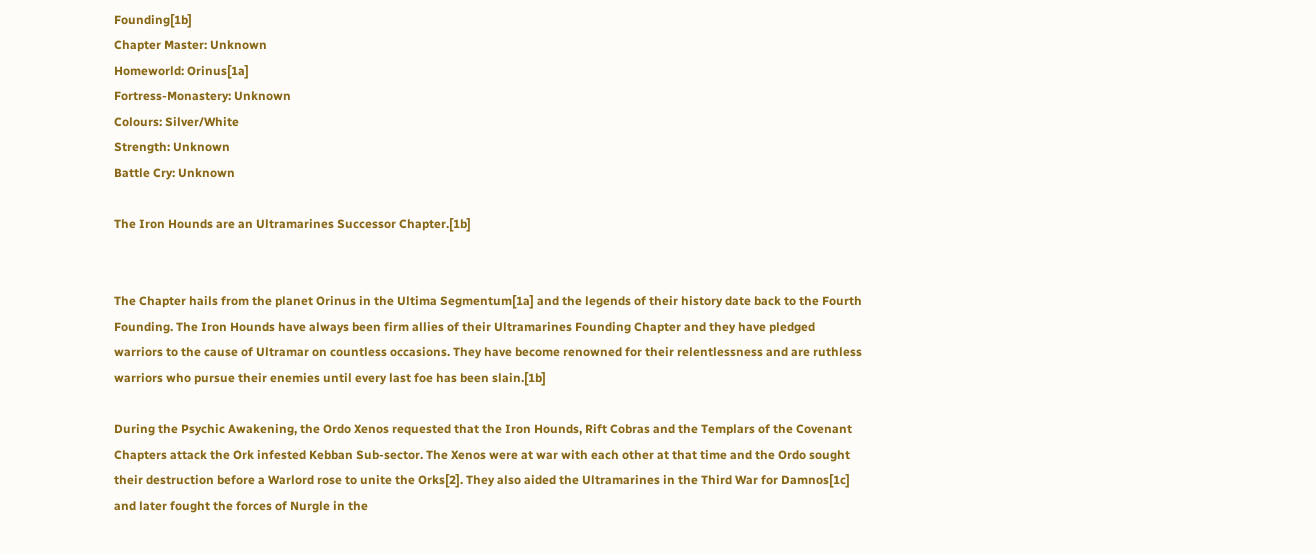Founding[1b]
Chapter Master: Unknown
Homeworld: Orinus[1a]
Fortress-Monastery: Unknown
Colours: Silver/White
Strength: Unknown
Battle Cry: Unknown

The Iron Hounds are an Ultramarines Successor Chapter.[1b]


The Chapter hails from the planet Orinus in the Ultima Segmentum[1a] and the legends of their history date back to the Fourth Founding. The Iron Hounds have always been firm allies of their Ultramarines Founding Chapter and they have pledged warriors to the cause of Ultramar on countless occasions. They have become renowned for their relentlessness and are ruthless warriors who pursue their enemies until every last foe has been slain.[1b]

During the Psychic Awakening, the Ordo Xenos requested that the Iron Hounds, Rift Cobras and the Templars of the Covenant Chapters attack the Ork infested Kebban Sub-sector. The Xenos were at war with each other at that time and the Ordo sought their destruction before a Warlord rose to unite the Orks[2]. They also aided the Ultramarines in the Third War for Damnos[1c] and later fought the forces of Nurgle in the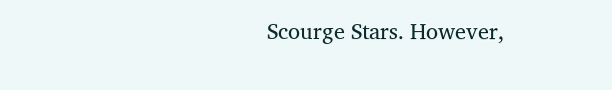Scourge Stars. However,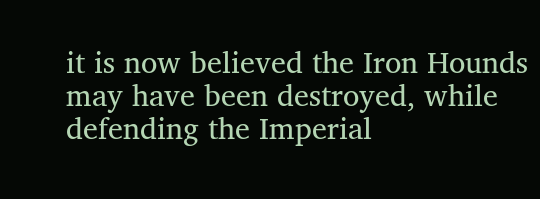it is now believed the Iron Hounds may have been destroyed, while defending the Imperial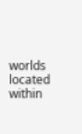worlds located within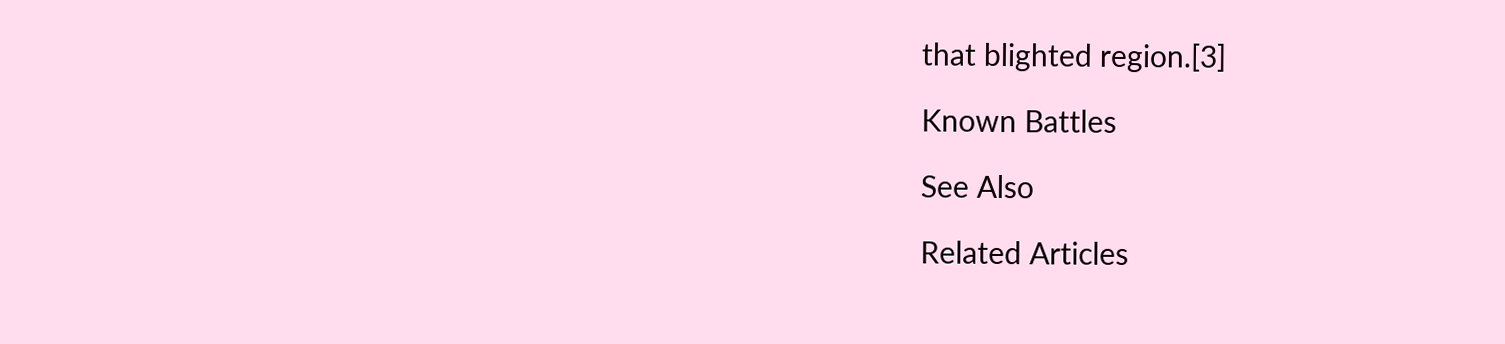that blighted region.[3]

Known Battles

See Also

Related Articles